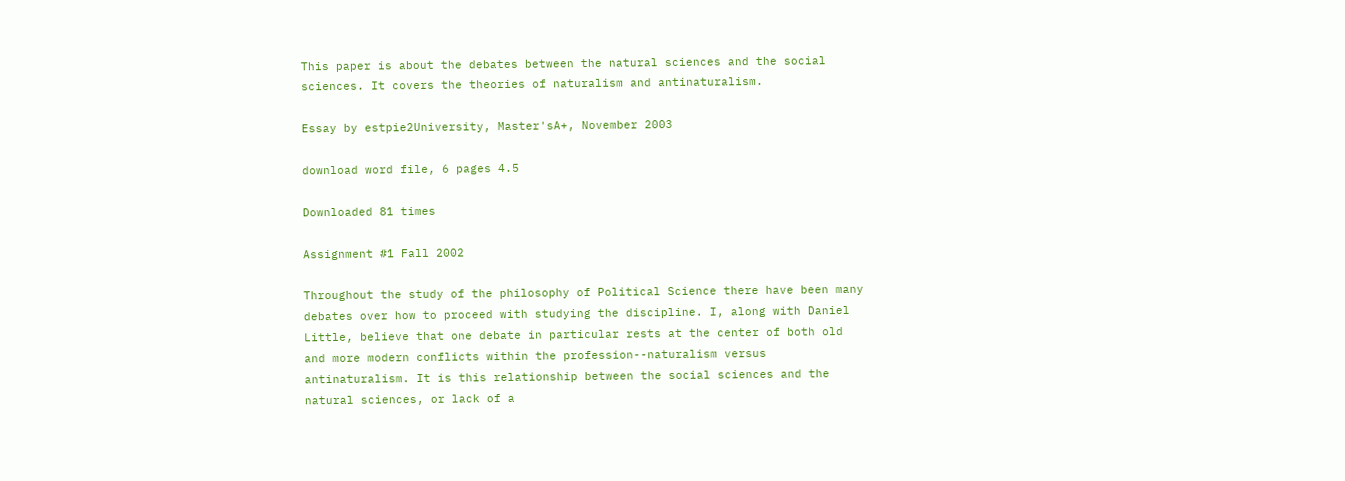This paper is about the debates between the natural sciences and the social sciences. It covers the theories of naturalism and antinaturalism.

Essay by estpie2University, Master'sA+, November 2003

download word file, 6 pages 4.5

Downloaded 81 times

Assignment #1 Fall 2002

Throughout the study of the philosophy of Political Science there have been many debates over how to proceed with studying the discipline. I, along with Daniel Little, believe that one debate in particular rests at the center of both old and more modern conflicts within the profession--naturalism versus antinaturalism. It is this relationship between the social sciences and the natural sciences, or lack of a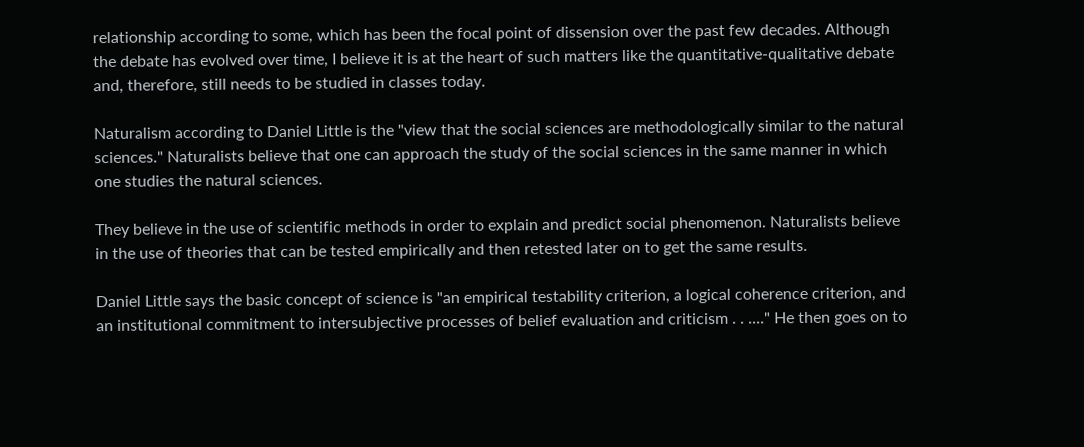relationship according to some, which has been the focal point of dissension over the past few decades. Although the debate has evolved over time, I believe it is at the heart of such matters like the quantitative-qualitative debate and, therefore, still needs to be studied in classes today.

Naturalism according to Daniel Little is the "view that the social sciences are methodologically similar to the natural sciences." Naturalists believe that one can approach the study of the social sciences in the same manner in which one studies the natural sciences.

They believe in the use of scientific methods in order to explain and predict social phenomenon. Naturalists believe in the use of theories that can be tested empirically and then retested later on to get the same results.

Daniel Little says the basic concept of science is "an empirical testability criterion, a logical coherence criterion, and an institutional commitment to intersubjective processes of belief evaluation and criticism . . ...." He then goes on to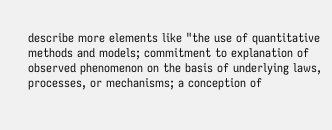describe more elements like "the use of quantitative methods and models; commitment to explanation of observed phenomenon on the basis of underlying laws, processes, or mechanisms; a conception of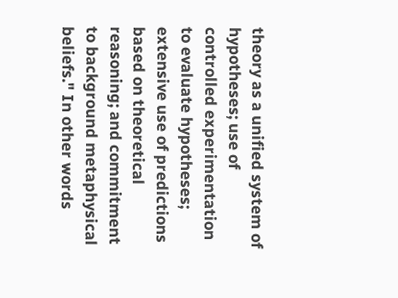theory as a unified system of hypotheses; use of controlled experimentation to evaluate hypotheses; extensive use of predictions based on theoretical reasoning; and commitment to background metaphysical beliefs." In other words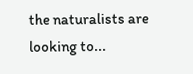the naturalists are looking to...